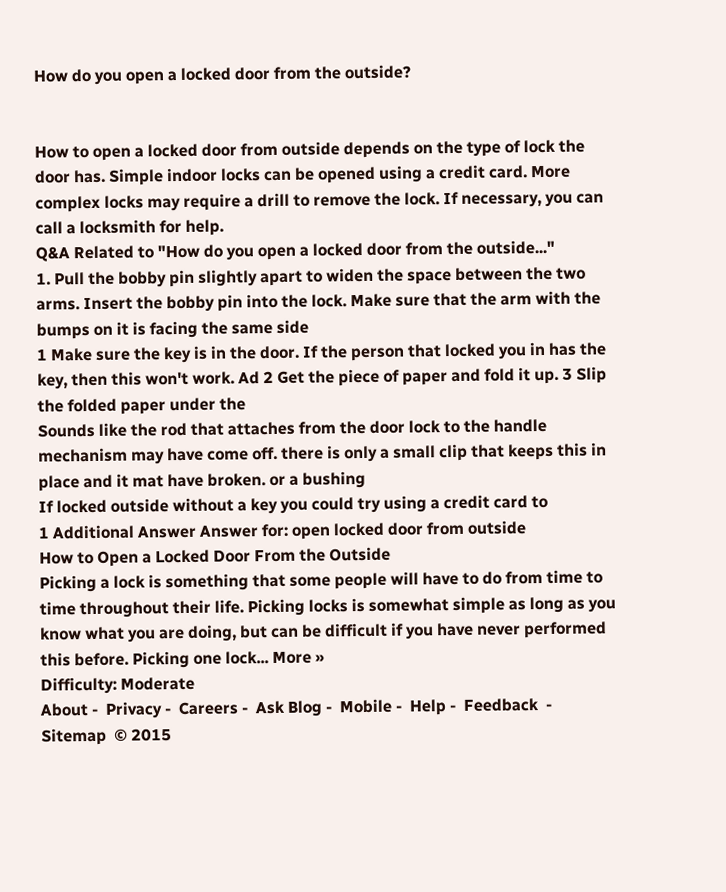How do you open a locked door from the outside?


How to open a locked door from outside depends on the type of lock the door has. Simple indoor locks can be opened using a credit card. More complex locks may require a drill to remove the lock. If necessary, you can call a locksmith for help.
Q&A Related to "How do you open a locked door from the outside..."
1. Pull the bobby pin slightly apart to widen the space between the two arms. Insert the bobby pin into the lock. Make sure that the arm with the bumps on it is facing the same side
1 Make sure the key is in the door. If the person that locked you in has the key, then this won't work. Ad 2 Get the piece of paper and fold it up. 3 Slip the folded paper under the
Sounds like the rod that attaches from the door lock to the handle mechanism may have come off. there is only a small clip that keeps this in place and it mat have broken. or a bushing
If locked outside without a key you could try using a credit card to
1 Additional Answer Answer for: open locked door from outside
How to Open a Locked Door From the Outside
Picking a lock is something that some people will have to do from time to time throughout their life. Picking locks is somewhat simple as long as you know what you are doing, but can be difficult if you have never performed this before. Picking one lock... More »
Difficulty: Moderate
About -  Privacy -  Careers -  Ask Blog -  Mobile -  Help -  Feedback  -  Sitemap  © 2015